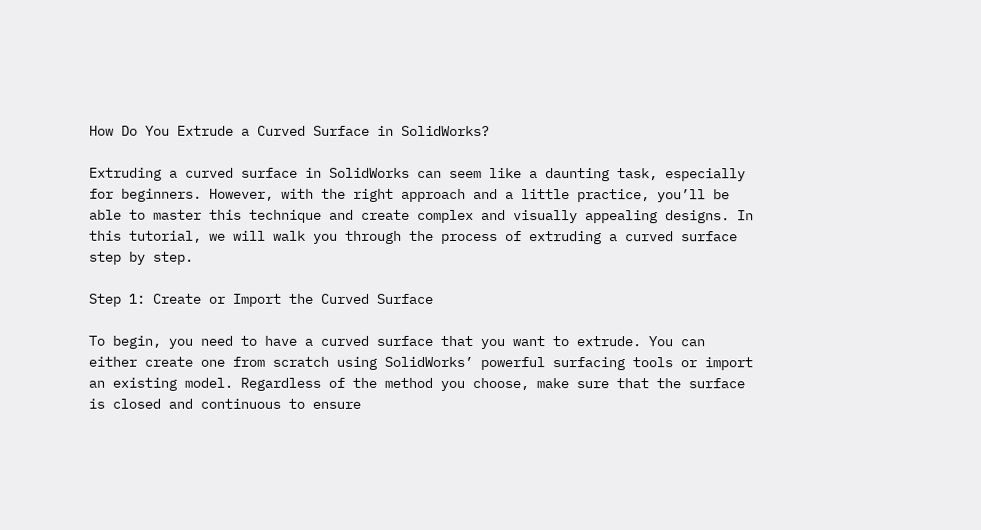How Do You Extrude a Curved Surface in SolidWorks?

Extruding a curved surface in SolidWorks can seem like a daunting task, especially for beginners. However, with the right approach and a little practice, you’ll be able to master this technique and create complex and visually appealing designs. In this tutorial, we will walk you through the process of extruding a curved surface step by step.

Step 1: Create or Import the Curved Surface

To begin, you need to have a curved surface that you want to extrude. You can either create one from scratch using SolidWorks’ powerful surfacing tools or import an existing model. Regardless of the method you choose, make sure that the surface is closed and continuous to ensure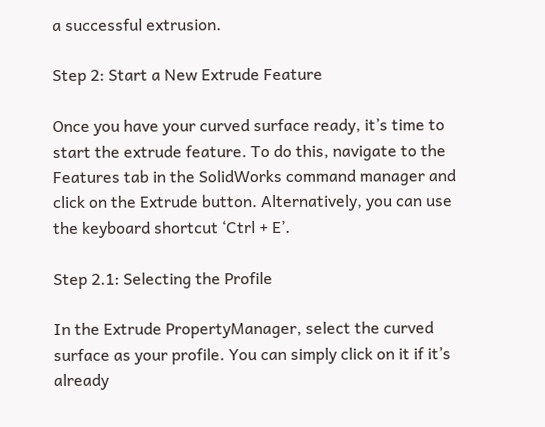a successful extrusion.

Step 2: Start a New Extrude Feature

Once you have your curved surface ready, it’s time to start the extrude feature. To do this, navigate to the Features tab in the SolidWorks command manager and click on the Extrude button. Alternatively, you can use the keyboard shortcut ‘Ctrl + E’.

Step 2.1: Selecting the Profile

In the Extrude PropertyManager, select the curved surface as your profile. You can simply click on it if it’s already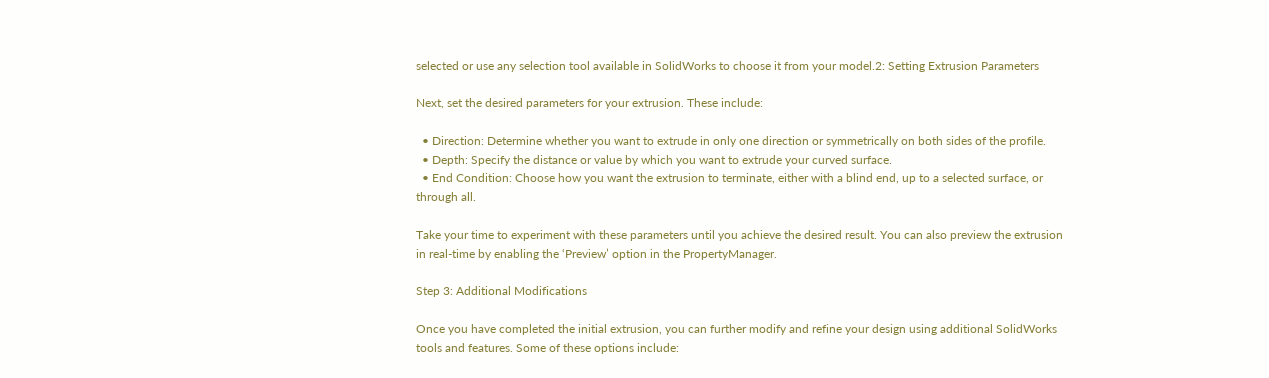selected or use any selection tool available in SolidWorks to choose it from your model.2: Setting Extrusion Parameters

Next, set the desired parameters for your extrusion. These include:

  • Direction: Determine whether you want to extrude in only one direction or symmetrically on both sides of the profile.
  • Depth: Specify the distance or value by which you want to extrude your curved surface.
  • End Condition: Choose how you want the extrusion to terminate, either with a blind end, up to a selected surface, or through all.

Take your time to experiment with these parameters until you achieve the desired result. You can also preview the extrusion in real-time by enabling the ‘Preview’ option in the PropertyManager.

Step 3: Additional Modifications

Once you have completed the initial extrusion, you can further modify and refine your design using additional SolidWorks tools and features. Some of these options include: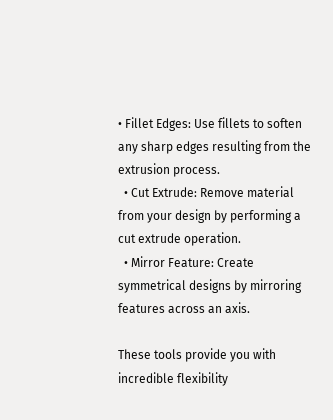• Fillet Edges: Use fillets to soften any sharp edges resulting from the extrusion process.
  • Cut Extrude: Remove material from your design by performing a cut extrude operation.
  • Mirror Feature: Create symmetrical designs by mirroring features across an axis.

These tools provide you with incredible flexibility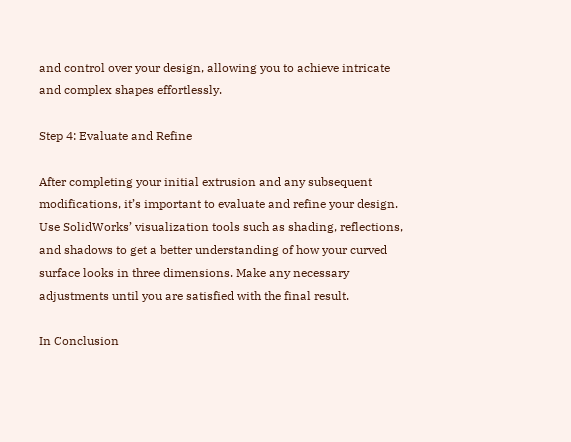and control over your design, allowing you to achieve intricate and complex shapes effortlessly.

Step 4: Evaluate and Refine

After completing your initial extrusion and any subsequent modifications, it’s important to evaluate and refine your design. Use SolidWorks’ visualization tools such as shading, reflections, and shadows to get a better understanding of how your curved surface looks in three dimensions. Make any necessary adjustments until you are satisfied with the final result.

In Conclusion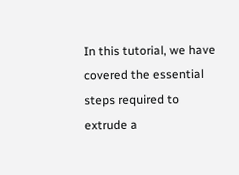In this tutorial, we have covered the essential steps required to extrude a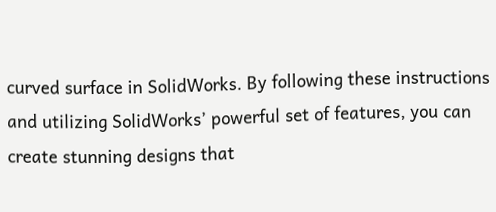curved surface in SolidWorks. By following these instructions and utilizing SolidWorks’ powerful set of features, you can create stunning designs that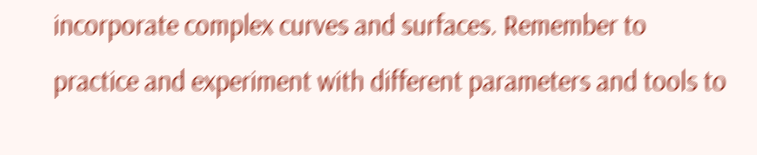incorporate complex curves and surfaces. Remember to practice and experiment with different parameters and tools to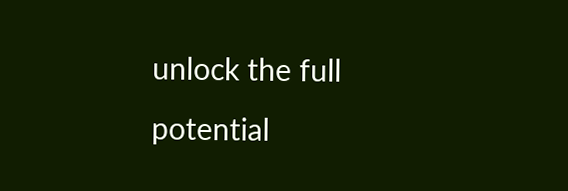unlock the full potential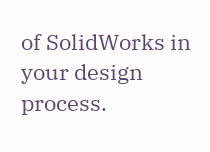of SolidWorks in your design process.